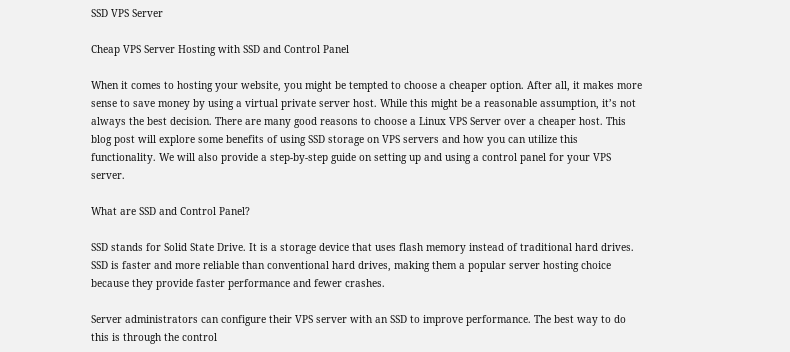SSD VPS Server

Cheap VPS Server Hosting with SSD and Control Panel

When it comes to hosting your website, you might be tempted to choose a cheaper option. After all, it makes more sense to save money by using a virtual private server host. While this might be a reasonable assumption, it’s not always the best decision. There are many good reasons to choose a Linux VPS Server over a cheaper host. This blog post will explore some benefits of using SSD storage on VPS servers and how you can utilize this functionality. We will also provide a step-by-step guide on setting up and using a control panel for your VPS server.

What are SSD and Control Panel?

SSD stands for Solid State Drive. It is a storage device that uses flash memory instead of traditional hard drives. SSD is faster and more reliable than conventional hard drives, making them a popular server hosting choice because they provide faster performance and fewer crashes.

Server administrators can configure their VPS server with an SSD to improve performance. The best way to do this is through the control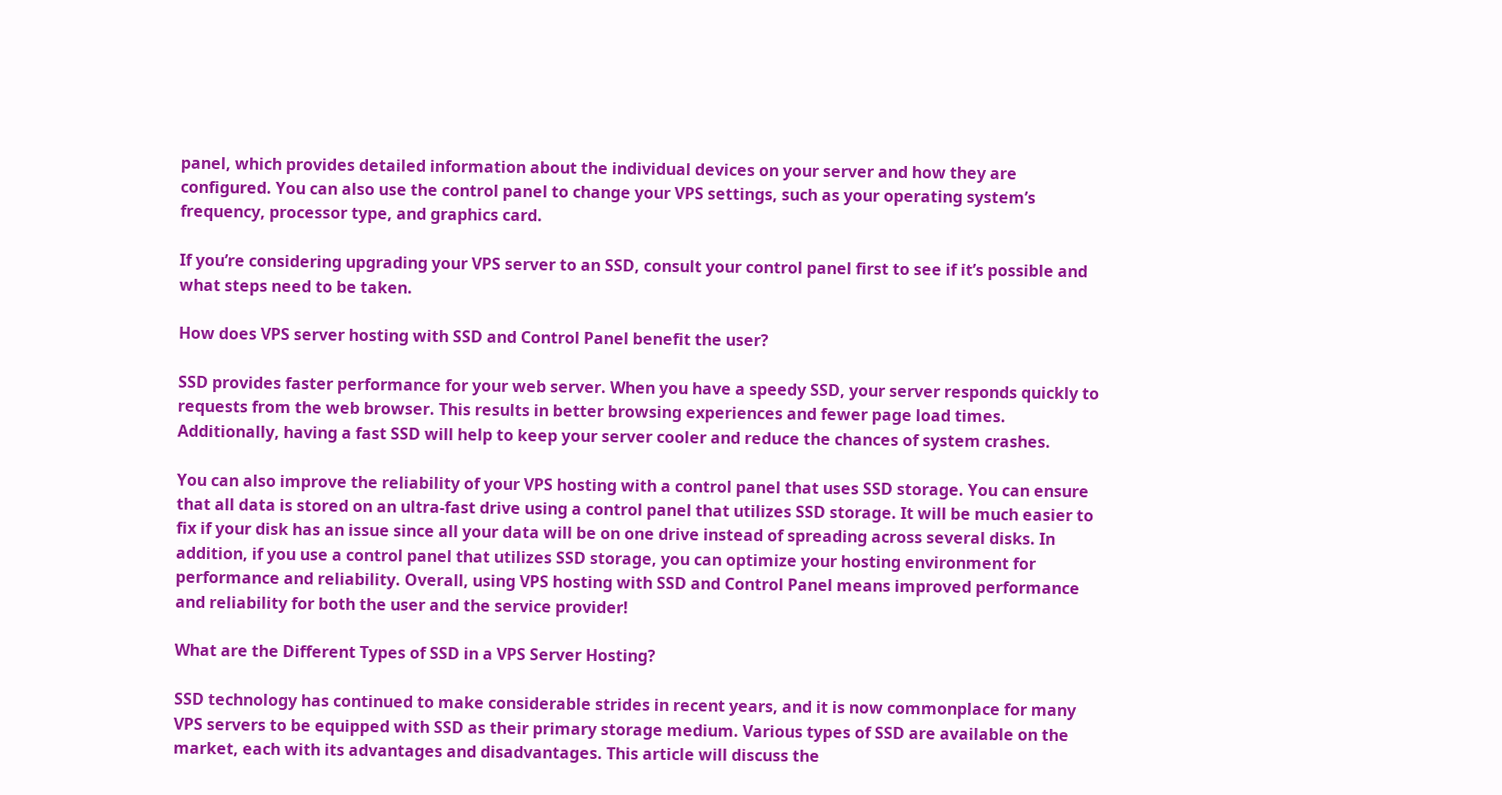panel, which provides detailed information about the individual devices on your server and how they are configured. You can also use the control panel to change your VPS settings, such as your operating system’s frequency, processor type, and graphics card.

If you’re considering upgrading your VPS server to an SSD, consult your control panel first to see if it’s possible and what steps need to be taken.

How does VPS server hosting with SSD and Control Panel benefit the user?

SSD provides faster performance for your web server. When you have a speedy SSD, your server responds quickly to requests from the web browser. This results in better browsing experiences and fewer page load times. Additionally, having a fast SSD will help to keep your server cooler and reduce the chances of system crashes.

You can also improve the reliability of your VPS hosting with a control panel that uses SSD storage. You can ensure that all data is stored on an ultra-fast drive using a control panel that utilizes SSD storage. It will be much easier to fix if your disk has an issue since all your data will be on one drive instead of spreading across several disks. In addition, if you use a control panel that utilizes SSD storage, you can optimize your hosting environment for performance and reliability. Overall, using VPS hosting with SSD and Control Panel means improved performance and reliability for both the user and the service provider!

What are the Different Types of SSD in a VPS Server Hosting?

SSD technology has continued to make considerable strides in recent years, and it is now commonplace for many VPS servers to be equipped with SSD as their primary storage medium. Various types of SSD are available on the market, each with its advantages and disadvantages. This article will discuss the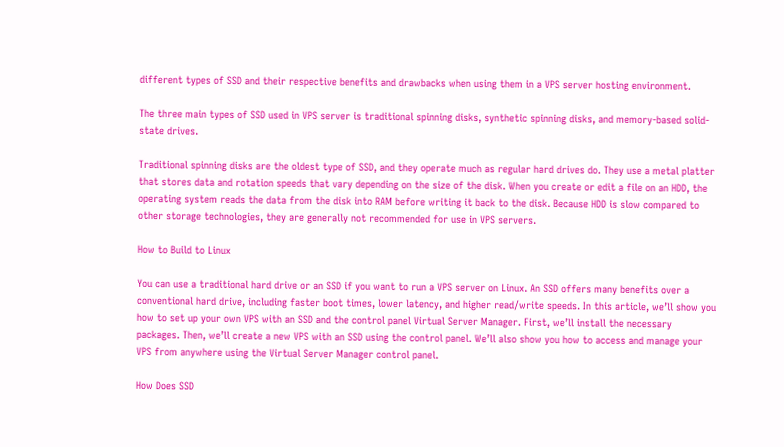different types of SSD and their respective benefits and drawbacks when using them in a VPS server hosting environment.

The three main types of SSD used in VPS server is traditional spinning disks, synthetic spinning disks, and memory-based solid-state drives.

Traditional spinning disks are the oldest type of SSD, and they operate much as regular hard drives do. They use a metal platter that stores data and rotation speeds that vary depending on the size of the disk. When you create or edit a file on an HDD, the operating system reads the data from the disk into RAM before writing it back to the disk. Because HDD is slow compared to other storage technologies, they are generally not recommended for use in VPS servers.

How to Build to Linux

You can use a traditional hard drive or an SSD if you want to run a VPS server on Linux. An SSD offers many benefits over a conventional hard drive, including faster boot times, lower latency, and higher read/write speeds. In this article, we’ll show you how to set up your own VPS with an SSD and the control panel Virtual Server Manager. First, we’ll install the necessary packages. Then, we’ll create a new VPS with an SSD using the control panel. We’ll also show you how to access and manage your VPS from anywhere using the Virtual Server Manager control panel.

How Does SSD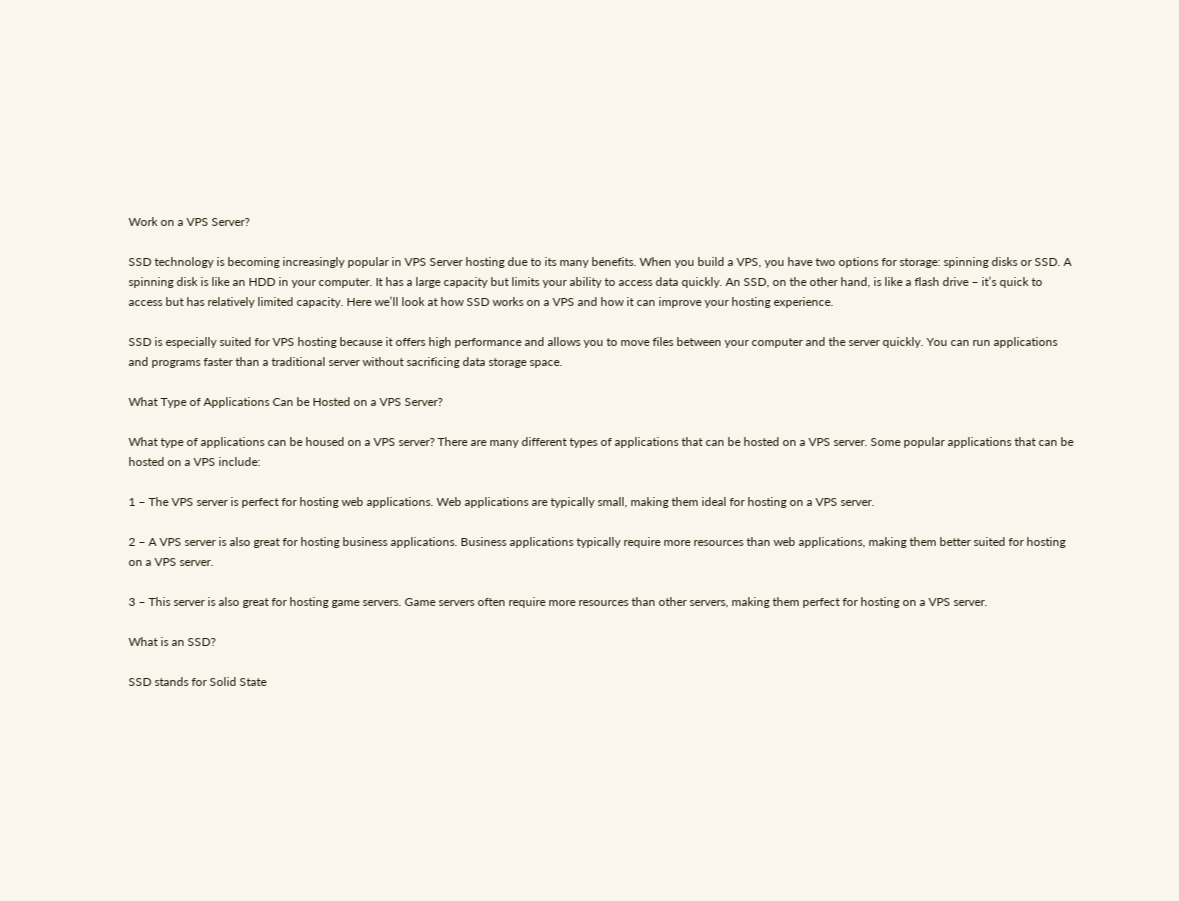Work on a VPS Server?

SSD technology is becoming increasingly popular in VPS Server hosting due to its many benefits. When you build a VPS, you have two options for storage: spinning disks or SSD. A spinning disk is like an HDD in your computer. It has a large capacity but limits your ability to access data quickly. An SSD, on the other hand, is like a flash drive – it’s quick to access but has relatively limited capacity. Here we’ll look at how SSD works on a VPS and how it can improve your hosting experience.

SSD is especially suited for VPS hosting because it offers high performance and allows you to move files between your computer and the server quickly. You can run applications and programs faster than a traditional server without sacrificing data storage space.

What Type of Applications Can be Hosted on a VPS Server?

What type of applications can be housed on a VPS server? There are many different types of applications that can be hosted on a VPS server. Some popular applications that can be hosted on a VPS include:

1 – The VPS server is perfect for hosting web applications. Web applications are typically small, making them ideal for hosting on a VPS server.

2 – A VPS server is also great for hosting business applications. Business applications typically require more resources than web applications, making them better suited for hosting on a VPS server.

3 – This server is also great for hosting game servers. Game servers often require more resources than other servers, making them perfect for hosting on a VPS server.

What is an SSD?

SSD stands for Solid State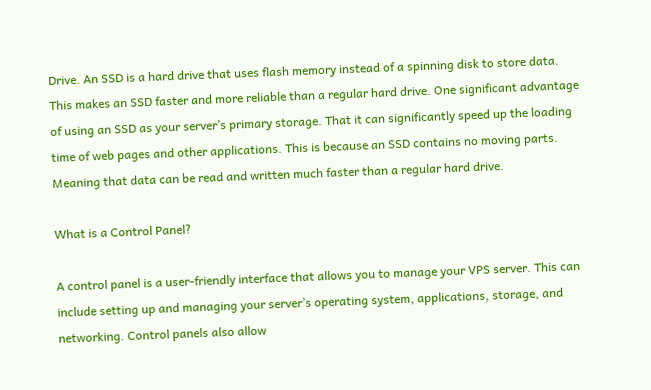Drive. An SSD is a hard drive that uses flash memory instead of a spinning disk to store data. This makes an SSD faster and more reliable than a regular hard drive. One significant advantage of using an SSD as your server’s primary storage. That it can significantly speed up the loading time of web pages and other applications. This is because an SSD contains no moving parts. Meaning that data can be read and written much faster than a regular hard drive.

What is a Control Panel?

A control panel is a user-friendly interface that allows you to manage your VPS server. This can include setting up and managing your server’s operating system, applications, storage, and networking. Control panels also allow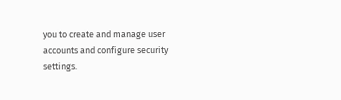you to create and manage user accounts and configure security settings.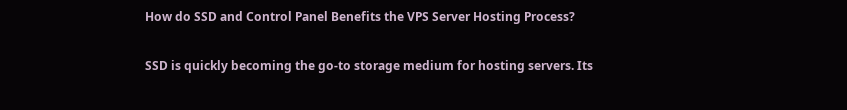How do SSD and Control Panel Benefits the VPS Server Hosting Process?

SSD is quickly becoming the go-to storage medium for hosting servers. Its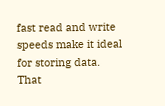fast read and write speeds make it ideal for storing data. That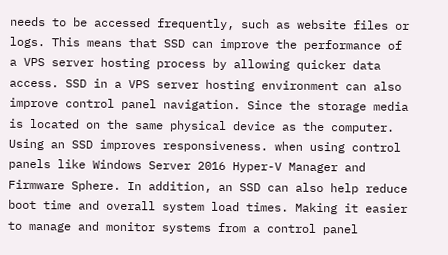needs to be accessed frequently, such as website files or logs. This means that SSD can improve the performance of a VPS server hosting process by allowing quicker data access. SSD in a VPS server hosting environment can also improve control panel navigation. Since the storage media is located on the same physical device as the computer. Using an SSD improves responsiveness. when using control panels like Windows Server 2016 Hyper-V Manager and Firmware Sphere. In addition, an SSD can also help reduce boot time and overall system load times. Making it easier to manage and monitor systems from a control panel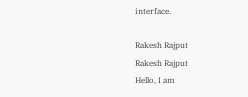interface.

Rakesh Rajput
Rakesh Rajput
Hello, I am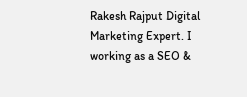Rakesh Rajput Digital Marketing Expert. I working as a SEO &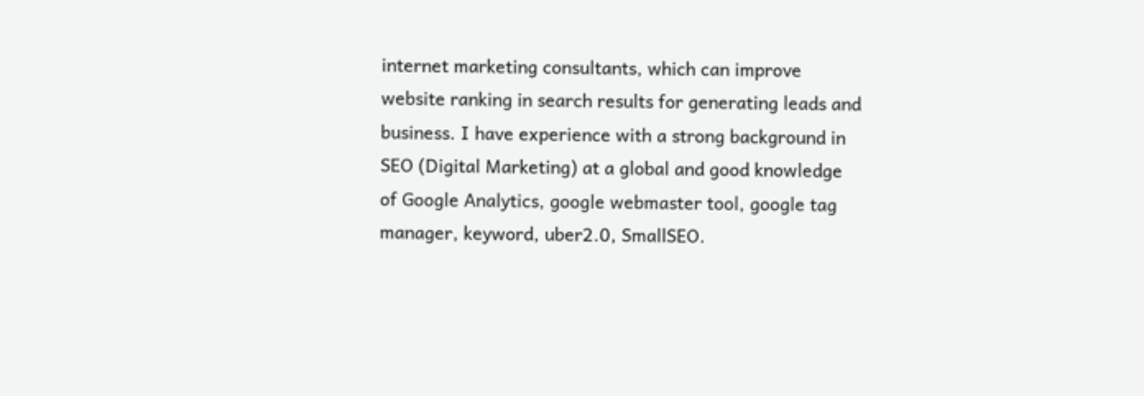internet marketing consultants, which can improve website ranking in search results for generating leads and business. I have experience with a strong background in SEO (Digital Marketing) at a global and good knowledge of Google Analytics, google webmaster tool, google tag manager, keyword, uber2.0, SmallSEO.